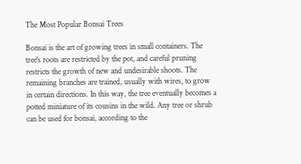The Most Popular Bonsai Trees

Bonsai is the art of growing trees in small containers. The tree's roots are restricted by the pot, and careful pruning restricts the growth of new and undesirable shoots. The remaining branches are trained, usually with wires, to grow in certain directions. In this way, the tree eventually becomes a potted miniature of its cousins in the wild. Any tree or shrub can be used for bonsai, according to the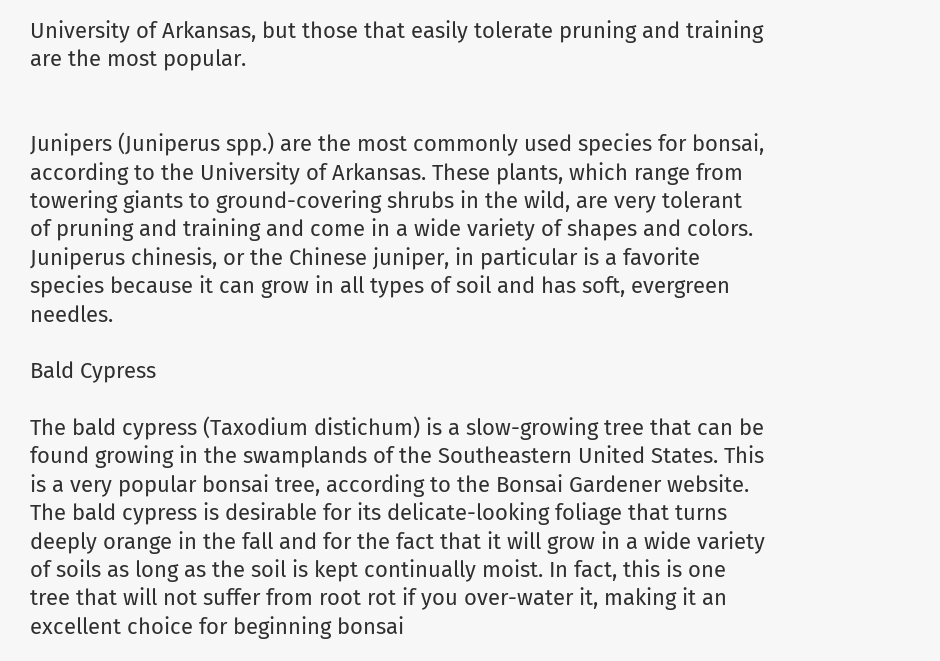University of Arkansas, but those that easily tolerate pruning and training are the most popular.


Junipers (Juniperus spp.) are the most commonly used species for bonsai, according to the University of Arkansas. These plants, which range from towering giants to ground-covering shrubs in the wild, are very tolerant of pruning and training and come in a wide variety of shapes and colors. Juniperus chinesis, or the Chinese juniper, in particular is a favorite species because it can grow in all types of soil and has soft, evergreen needles.

Bald Cypress

The bald cypress (Taxodium distichum) is a slow-growing tree that can be found growing in the swamplands of the Southeastern United States. This is a very popular bonsai tree, according to the Bonsai Gardener website. The bald cypress is desirable for its delicate-looking foliage that turns deeply orange in the fall and for the fact that it will grow in a wide variety of soils as long as the soil is kept continually moist. In fact, this is one tree that will not suffer from root rot if you over-water it, making it an excellent choice for beginning bonsai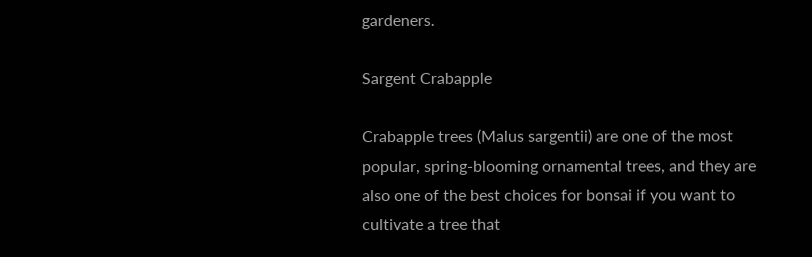gardeners.

Sargent Crabapple

Crabapple trees (Malus sargentii) are one of the most popular, spring-blooming ornamental trees, and they are also one of the best choices for bonsai if you want to cultivate a tree that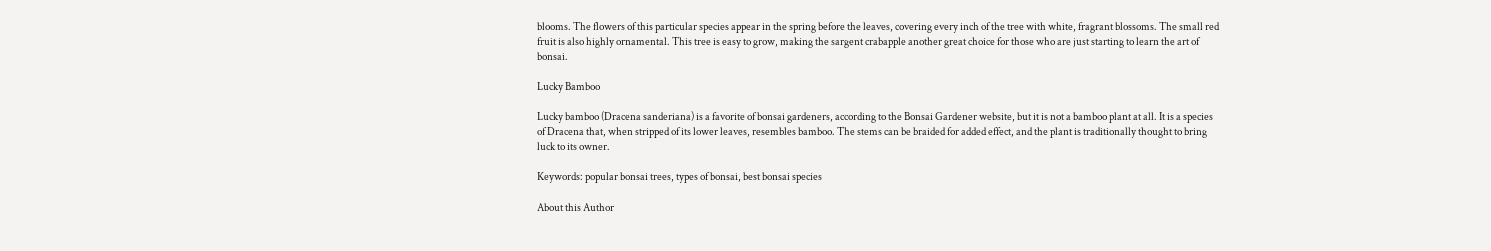blooms. The flowers of this particular species appear in the spring before the leaves, covering every inch of the tree with white, fragrant blossoms. The small red fruit is also highly ornamental. This tree is easy to grow, making the sargent crabapple another great choice for those who are just starting to learn the art of bonsai.

Lucky Bamboo

Lucky bamboo (Dracena sanderiana) is a favorite of bonsai gardeners, according to the Bonsai Gardener website, but it is not a bamboo plant at all. It is a species of Dracena that, when stripped of its lower leaves, resembles bamboo. The stems can be braided for added effect, and the plant is traditionally thought to bring luck to its owner.

Keywords: popular bonsai trees, types of bonsai, best bonsai species

About this Author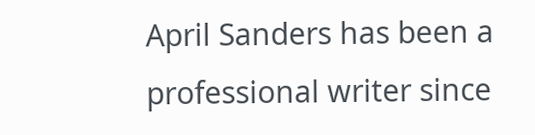April Sanders has been a professional writer since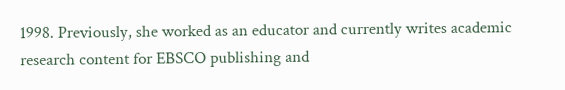1998. Previously, she worked as an educator and currently writes academic research content for EBSCO publishing and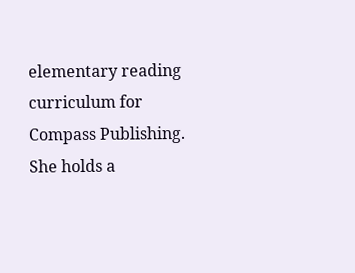elementary reading curriculum for Compass Publishing. She holds a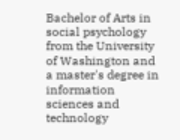Bachelor of Arts in social psychology from the University of Washington and a master's degree in information sciences and technology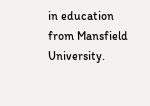in education from Mansfield University.